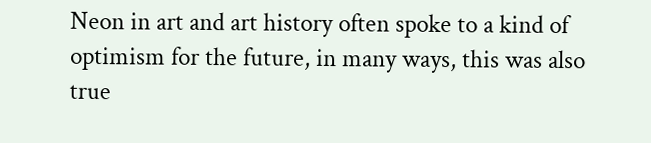Neon in art and art history often spoke to a kind of optimism for the future, in many ways, this was also true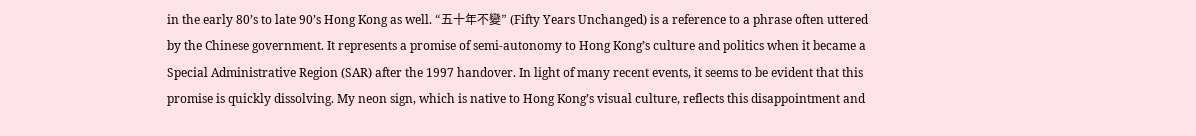in the early 80’s to late 90’s Hong Kong as well. “五十年不變” (Fifty Years Unchanged) is a reference to a phrase often uttered by the Chinese government. It represents a promise of semi-autonomy to Hong Kong’s culture and politics when it became a Special Administrative Region (SAR) after the 1997 handover. In light of many recent events, it seems to be evident that this promise is quickly dissolving. My neon sign, which is native to Hong Kong’s visual culture, reflects this disappointment and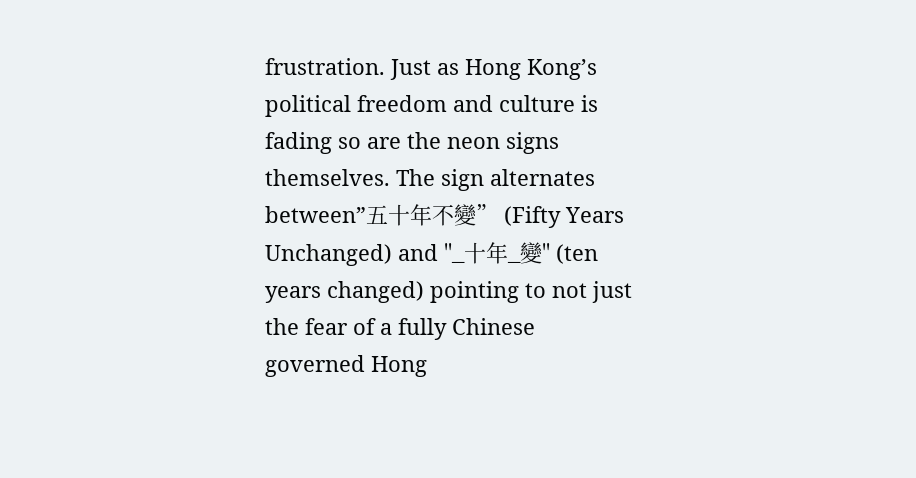frustration. Just as Hong Kong’s political freedom and culture is fading so are the neon signs themselves. The sign alternates between”五十年不變” (Fifty Years Unchanged) and "_十年_變" (ten years changed) pointing to not just the fear of a fully Chinese governed Hong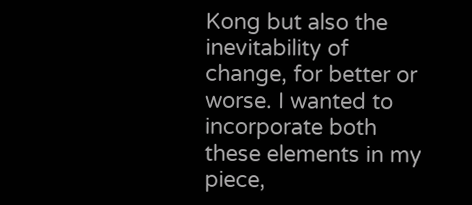Kong but also the inevitability of change, for better or worse. I wanted to incorporate both these elements in my piece,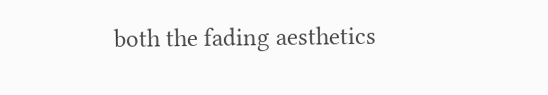both the fading aesthetics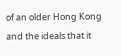of an older Hong Kong and the ideals that it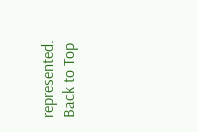represented.
Back to Top